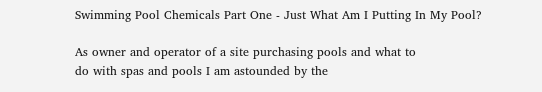Swimming Pool Chemicals Part One - Just What Am I Putting In My Pool?

As owner and operator of a site purchasing pools and what to
do with spas and pools I am astounded by the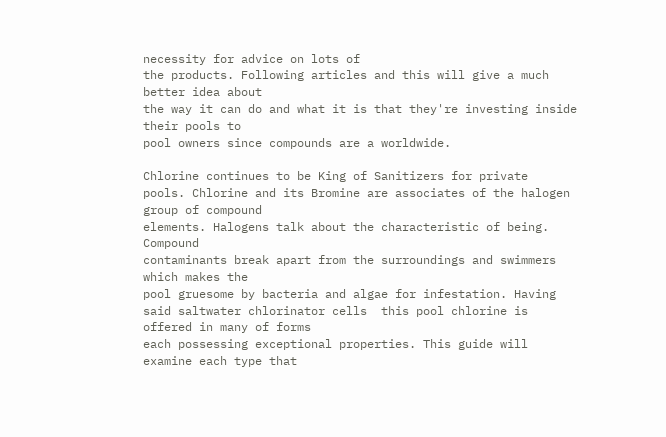necessity for advice on lots of
the products. Following articles and this will give a much better idea about
the way it can do and what it is that they're investing inside their pools to
pool owners since compounds are a worldwide.

Chlorine continues to be King of Sanitizers for private
pools. Chlorine and its Bromine are associates of the halogen group of compound
elements. Halogens talk about the characteristic of being. Compound
contaminants break apart from the surroundings and swimmers which makes the
pool gruesome by bacteria and algae for infestation. Having said saltwater chlorinator cells  this pool chlorine is offered in many of forms
each possessing exceptional properties. This guide will examine each type that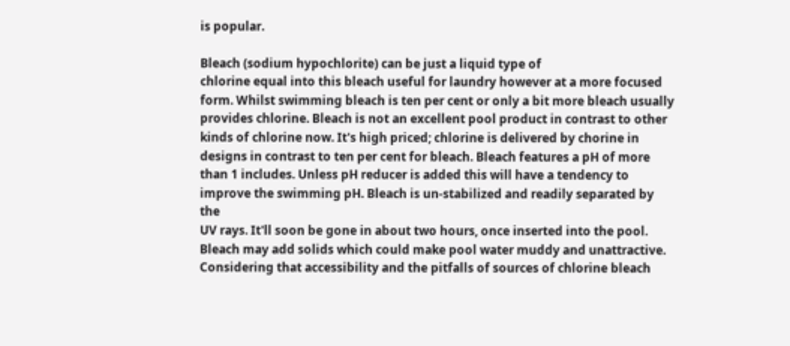is popular.

Bleach (sodium hypochlorite) can be just a liquid type of
chlorine equal into this bleach useful for laundry however at a more focused
form. Whilst swimming bleach is ten per cent or only a bit more bleach usually
provides chlorine. Bleach is not an excellent pool product in contrast to other
kinds of chlorine now. It's high priced; chlorine is delivered by chorine in
designs in contrast to ten per cent for bleach. Bleach features a pH of more
than 1 includes. Unless pH reducer is added this will have a tendency to
improve the swimming pH. Bleach is un-stabilized and readily separated by the
UV rays. It'll soon be gone in about two hours, once inserted into the pool.
Bleach may add solids which could make pool water muddy and unattractive.
Considering that accessibility and the pitfalls of sources of chlorine bleach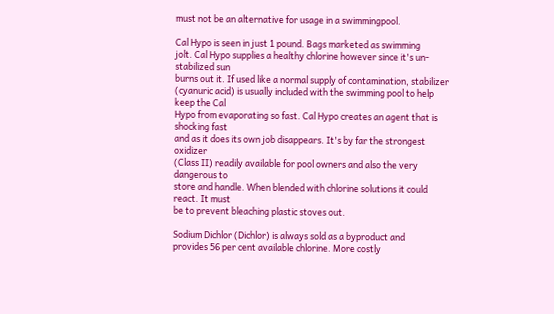must not be an alternative for usage in a swimmingpool.

Cal Hypo is seen in just 1 pound. Bags marketed as swimming
jolt. Cal Hypo supplies a healthy chlorine however since it's un-stabilized sun
burns out it. If used like a normal supply of contamination, stabilizer
(cyanuric acid) is usually included with the swimming pool to help keep the Cal
Hypo from evaporating so fast. Cal Hypo creates an agent that is shocking fast
and as it does its own job disappears. It's by far the strongest oxidizer
(Class II) readily available for pool owners and also the very dangerous to
store and handle. When blended with chlorine solutions it could react. It must
be to prevent bleaching plastic stoves out.

Sodium Dichlor (Dichlor) is always sold as a byproduct and
provides 56 per cent available chlorine. More costly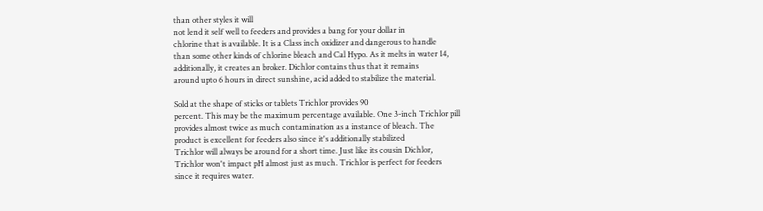than other styles it will
not lend it self well to feeders and provides a bang for your dollar in
chlorine that is available. It is a Class inch oxidizer and dangerous to handle
than some other kinds of chlorine bleach and Cal Hypo. As it melts in water 14,
additionally, it creates an broker. Dichlor contains thus that it remains
around upto 6 hours in direct sunshine, acid added to stabilize the material.

Sold at the shape of sticks or tablets Trichlor provides 90
percent. This may be the maximum percentage available. One 3-inch Trichlor pill
provides almost twice as much contamination as a instance of bleach. The
product is excellent for feeders also since it's additionally stabilized
Trichlor will always be around for a short time. Just like its cousin Dichlor,
Trichlor won't impact pH almost just as much. Trichlor is perfect for feeders
since it requires water.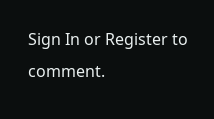Sign In or Register to comment.